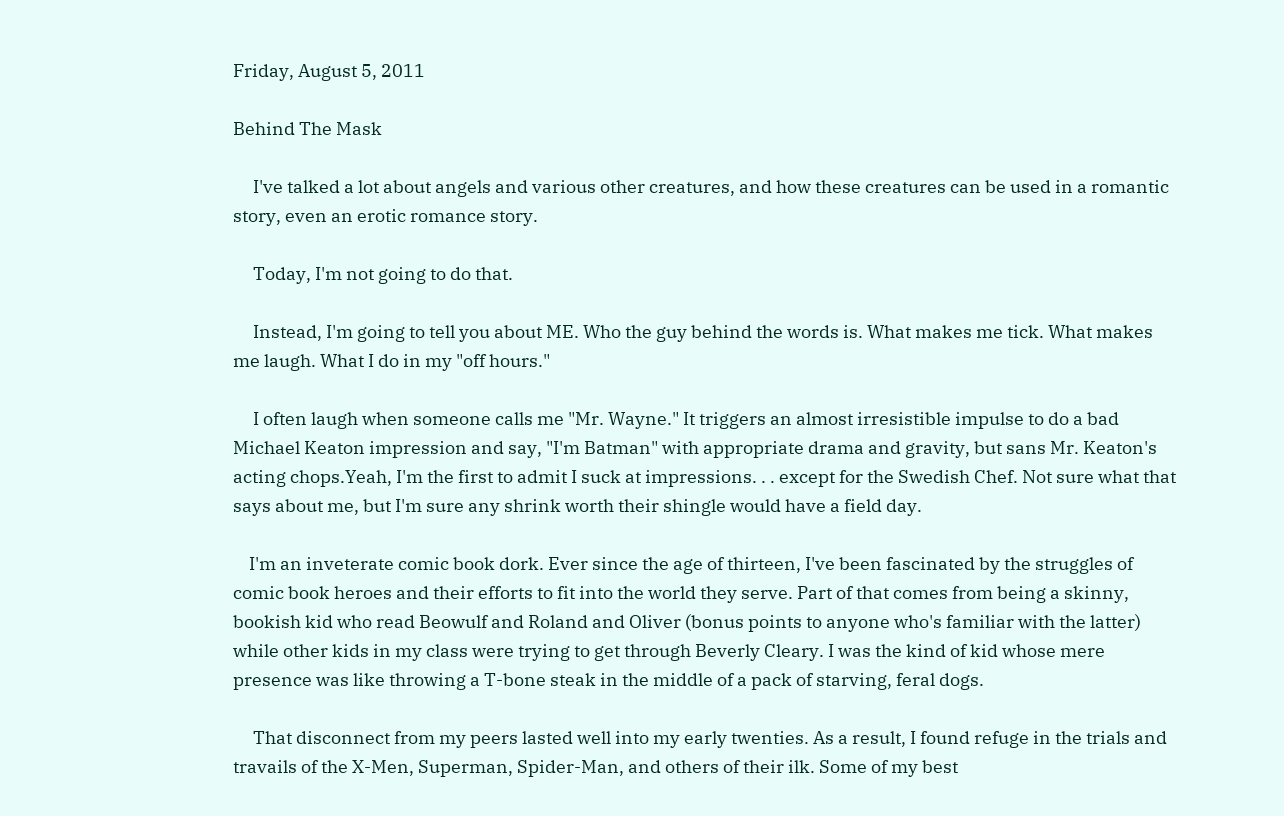Friday, August 5, 2011

Behind The Mask

     I've talked a lot about angels and various other creatures, and how these creatures can be used in a romantic story, even an erotic romance story.

     Today, I'm not going to do that.

     Instead, I'm going to tell you about ME. Who the guy behind the words is. What makes me tick. What makes me laugh. What I do in my "off hours."

     I often laugh when someone calls me "Mr. Wayne." It triggers an almost irresistible impulse to do a bad Michael Keaton impression and say, "I'm Batman" with appropriate drama and gravity, but sans Mr. Keaton's acting chops.Yeah, I'm the first to admit I suck at impressions. . . except for the Swedish Chef. Not sure what that says about me, but I'm sure any shrink worth their shingle would have a field day.

    I'm an inveterate comic book dork. Ever since the age of thirteen, I've been fascinated by the struggles of comic book heroes and their efforts to fit into the world they serve. Part of that comes from being a skinny, bookish kid who read Beowulf and Roland and Oliver (bonus points to anyone who's familiar with the latter) while other kids in my class were trying to get through Beverly Cleary. I was the kind of kid whose mere presence was like throwing a T-bone steak in the middle of a pack of starving, feral dogs.

     That disconnect from my peers lasted well into my early twenties. As a result, I found refuge in the trials and travails of the X-Men, Superman, Spider-Man, and others of their ilk. Some of my best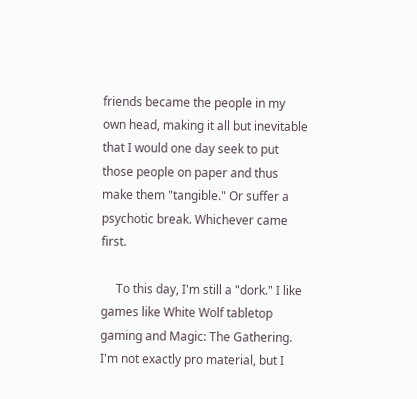friends became the people in my own head, making it all but inevitable that I would one day seek to put those people on paper and thus make them "tangible." Or suffer a psychotic break. Whichever came first.

     To this day, I'm still a "dork." I like games like White Wolf tabletop gaming and Magic: The Gathering. I'm not exactly pro material, but I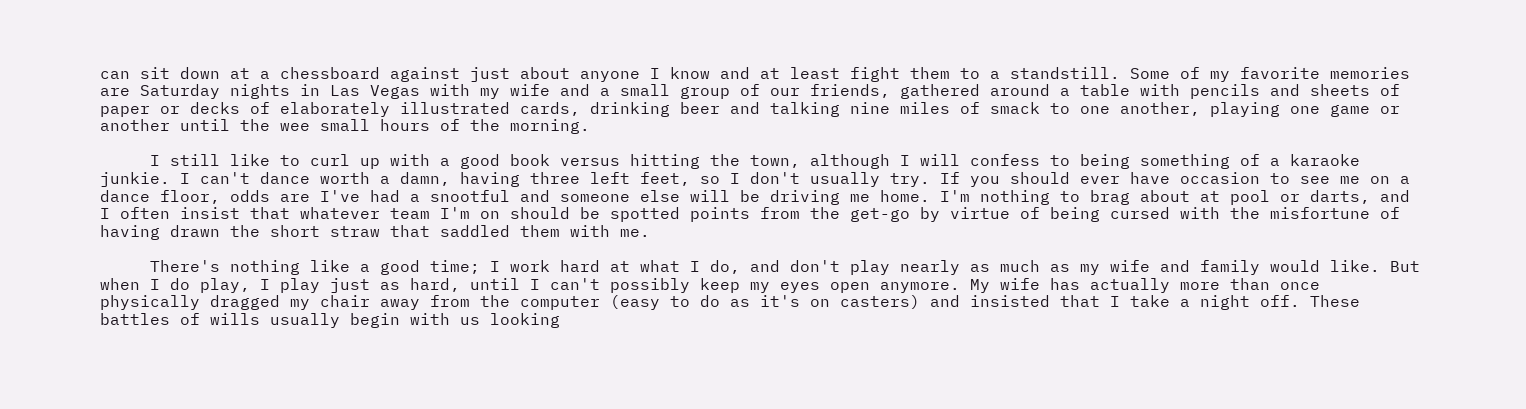can sit down at a chessboard against just about anyone I know and at least fight them to a standstill. Some of my favorite memories are Saturday nights in Las Vegas with my wife and a small group of our friends, gathered around a table with pencils and sheets of paper or decks of elaborately illustrated cards, drinking beer and talking nine miles of smack to one another, playing one game or another until the wee small hours of the morning.

     I still like to curl up with a good book versus hitting the town, although I will confess to being something of a karaoke junkie. I can't dance worth a damn, having three left feet, so I don't usually try. If you should ever have occasion to see me on a dance floor, odds are I've had a snootful and someone else will be driving me home. I'm nothing to brag about at pool or darts, and I often insist that whatever team I'm on should be spotted points from the get-go by virtue of being cursed with the misfortune of having drawn the short straw that saddled them with me.

     There's nothing like a good time; I work hard at what I do, and don't play nearly as much as my wife and family would like. But when I do play, I play just as hard, until I can't possibly keep my eyes open anymore. My wife has actually more than once physically dragged my chair away from the computer (easy to do as it's on casters) and insisted that I take a night off. These battles of wills usually begin with us looking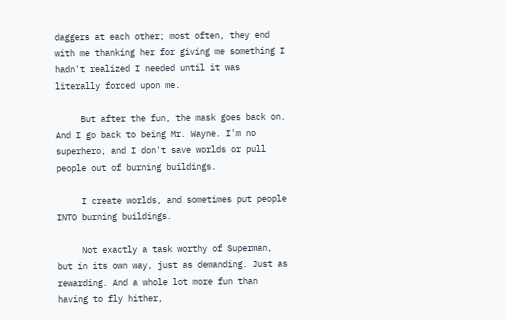daggers at each other; most often, they end with me thanking her for giving me something I hadn't realized I needed until it was literally forced upon me.

     But after the fun, the mask goes back on. And I go back to being Mr. Wayne. I'm no superhero, and I don't save worlds or pull people out of burning buildings.

     I create worlds, and sometimes put people INTO burning buildings.

     Not exactly a task worthy of Superman, but in its own way, just as demanding. Just as rewarding. And a whole lot more fun than having to fly hither,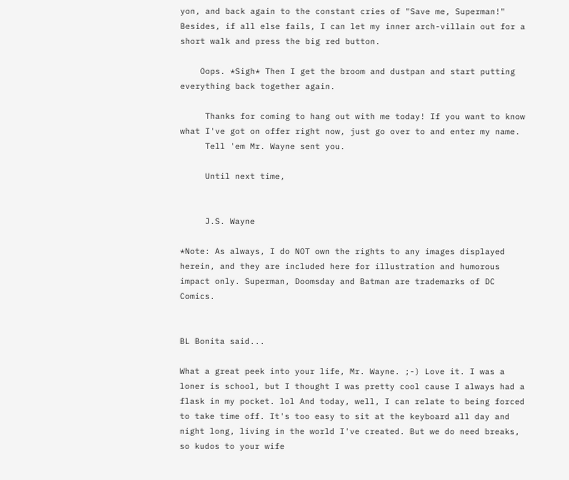yon, and back again to the constant cries of "Save me, Superman!" Besides, if all else fails, I can let my inner arch-villain out for a short walk and press the big red button.

    Oops. *Sigh* Then I get the broom and dustpan and start putting everything back together again.

     Thanks for coming to hang out with me today! If you want to know what I've got on offer right now, just go over to and enter my name.
     Tell 'em Mr. Wayne sent you.

     Until next time,


     J.S. Wayne

*Note: As always, I do NOT own the rights to any images displayed herein, and they are included here for illustration and humorous impact only. Superman, Doomsday and Batman are trademarks of DC Comics.


BL Bonita said...

What a great peek into your life, Mr. Wayne. ;-) Love it. I was a loner is school, but I thought I was pretty cool cause I always had a flask in my pocket. lol And today, well, I can relate to being forced to take time off. It's too easy to sit at the keyboard all day and night long, living in the world I've created. But we do need breaks, so kudos to your wife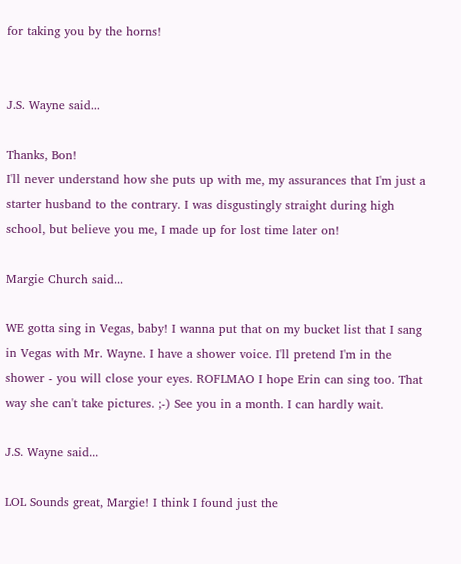for taking you by the horns!


J.S. Wayne said...

Thanks, Bon!
I'll never understand how she puts up with me, my assurances that I'm just a starter husband to the contrary. I was disgustingly straight during high school, but believe you me, I made up for lost time later on!

Margie Church said...

WE gotta sing in Vegas, baby! I wanna put that on my bucket list that I sang in Vegas with Mr. Wayne. I have a shower voice. I'll pretend I'm in the shower - you will close your eyes. ROFLMAO I hope Erin can sing too. That way she can't take pictures. ;-) See you in a month. I can hardly wait.

J.S. Wayne said...

LOL Sounds great, Margie! I think I found just the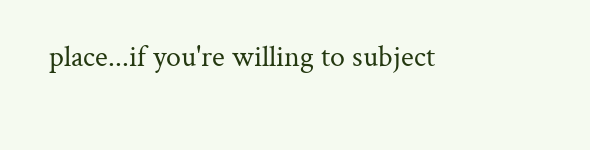place...if you're willing to subject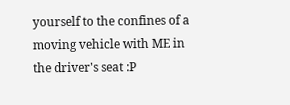yourself to the confines of a moving vehicle with ME in the driver's seat :P